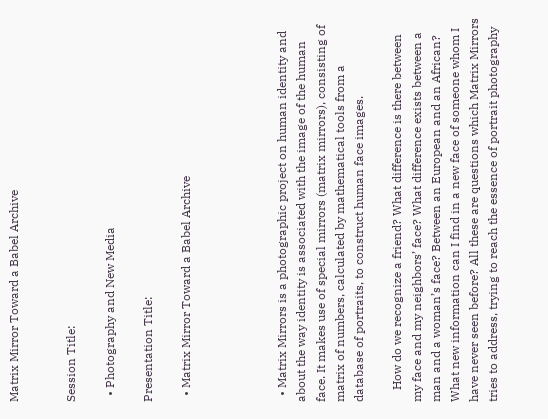Matrix Mirror Toward a Babel Archive


Session Title:

  • Photography and New Media

Presentation Title:

  • Matrix Mirror Toward a Babel Archive




  • Matrix Mirrors is a photographic project on human identity and about the way identity is associated with the image of the human face. It makes use of special mirrors (matrix mirrors), consisting of matrix of numbers, calculated by mathematical tools from a database of portraits, to construct human face images.

    How do we recognize a friend? What difference is there between my face and my neighbors’ face? What difference exists between a man and a woman’s face? Between an European and an African? What new information can I find in a new face of someone whom I have never seen before? All these are questions which Matrix Mirrors tries to address, trying to reach the essence of portrait photography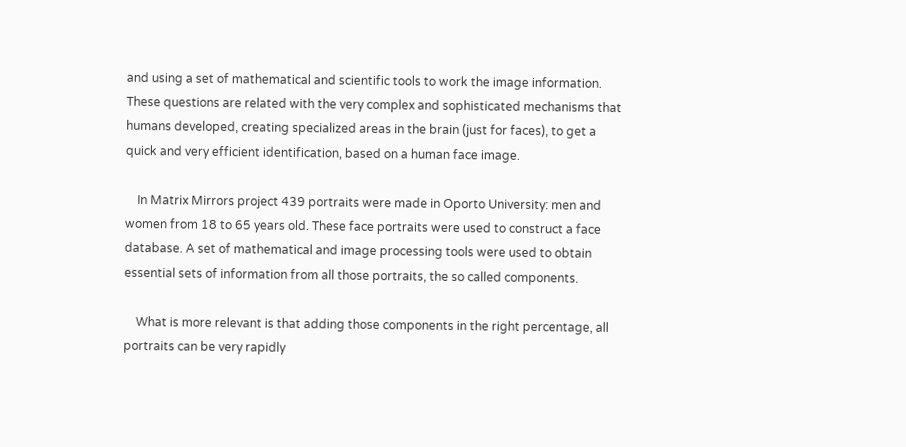and using a set of mathematical and scientific tools to work the image information. These questions are related with the very complex and sophisticated mechanisms that humans developed, creating specialized areas in the brain (just for faces), to get a quick and very efficient identification, based on a human face image.

    In Matrix Mirrors project 439 portraits were made in Oporto University: men and women from 18 to 65 years old. These face portraits were used to construct a face database. A set of mathematical and image processing tools were used to obtain essential sets of information from all those portraits, the so called components.

    What is more relevant is that adding those components in the right percentage, all portraits can be very rapidly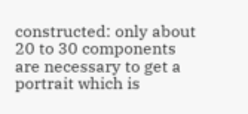constructed: only about 20 to 30 components are necessary to get a portrait which is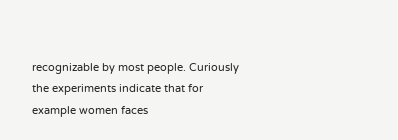recognizable by most people. Curiously the experiments indicate that for example women faces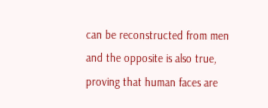can be reconstructed from men and the opposite is also true, proving that human faces are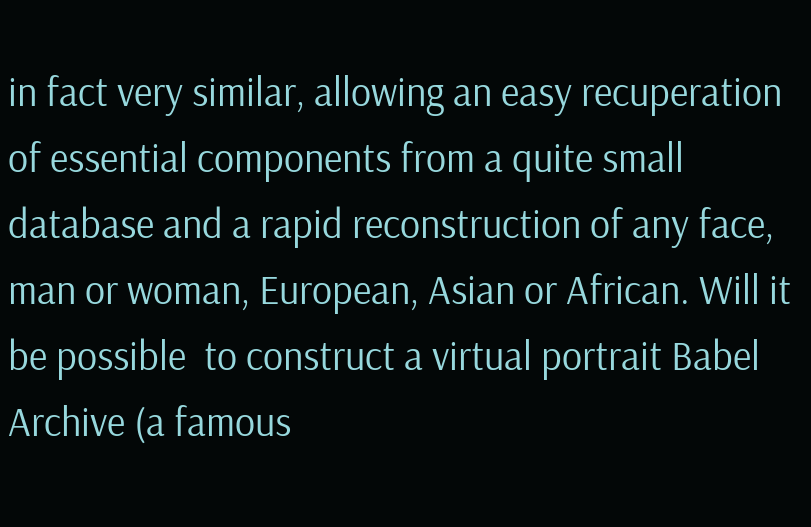in fact very similar, allowing an easy recuperation of essential components from a quite small database and a rapid reconstruction of any face, man or woman, European, Asian or African. Will it be possible  to construct a virtual portrait Babel Archive (a famous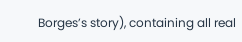Borges’s story), containing all real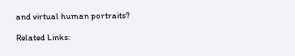and virtual human portraits?

Related Links: